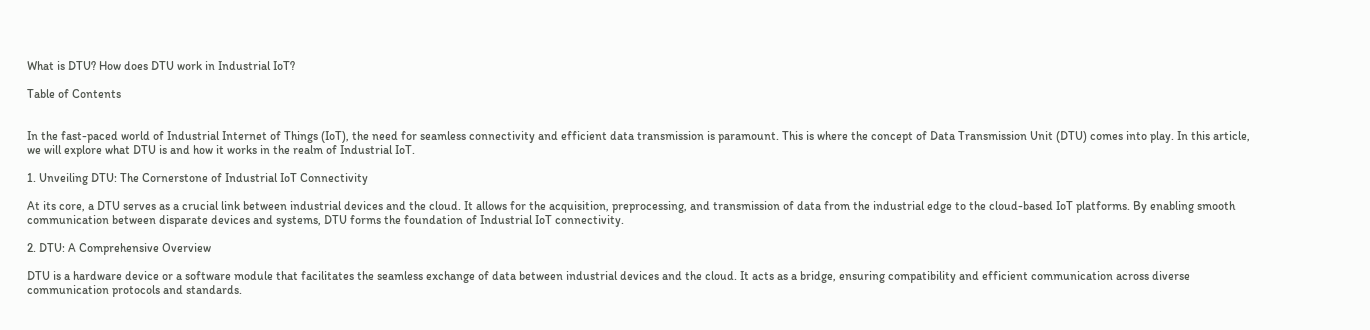What is DTU? How does DTU work in Industrial IoT?

Table of Contents


In the fast-paced world of Industrial Internet of Things (IoT), the need for seamless connectivity and efficient data transmission is paramount. This is where the concept of Data Transmission Unit (DTU) comes into play. In this article, we will explore what DTU is and how it works in the realm of Industrial IoT.

1. Unveiling DTU: The Cornerstone of Industrial IoT Connectivity

At its core, a DTU serves as a crucial link between industrial devices and the cloud. It allows for the acquisition, preprocessing, and transmission of data from the industrial edge to the cloud-based IoT platforms. By enabling smooth communication between disparate devices and systems, DTU forms the foundation of Industrial IoT connectivity.

2. DTU: A Comprehensive Overview

DTU is a hardware device or a software module that facilitates the seamless exchange of data between industrial devices and the cloud. It acts as a bridge, ensuring compatibility and efficient communication across diverse communication protocols and standards.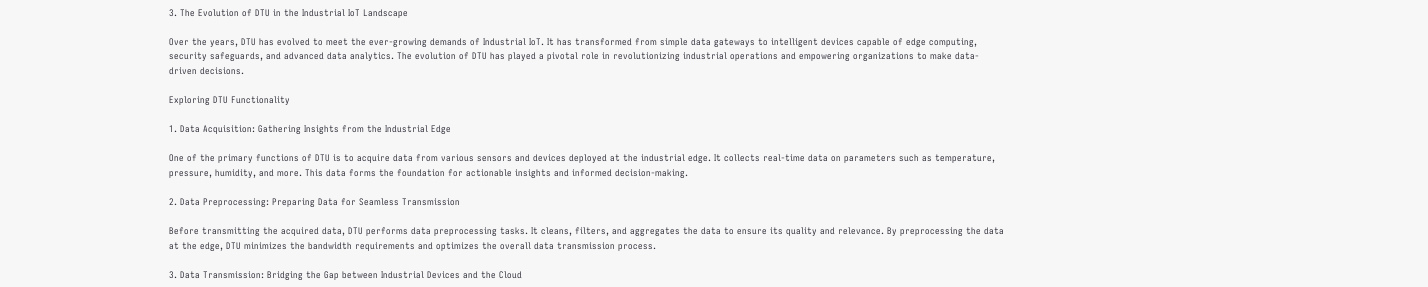3. The Evolution of DTU in the Industrial IoT Landscape

Over the years, DTU has evolved to meet the ever-growing demands of Industrial IoT. It has transformed from simple data gateways to intelligent devices capable of edge computing, security safeguards, and advanced data analytics. The evolution of DTU has played a pivotal role in revolutionizing industrial operations and empowering organizations to make data-driven decisions.

Exploring DTU Functionality

1. Data Acquisition: Gathering Insights from the Industrial Edge

One of the primary functions of DTU is to acquire data from various sensors and devices deployed at the industrial edge. It collects real-time data on parameters such as temperature, pressure, humidity, and more. This data forms the foundation for actionable insights and informed decision-making.

2. Data Preprocessing: Preparing Data for Seamless Transmission

Before transmitting the acquired data, DTU performs data preprocessing tasks. It cleans, filters, and aggregates the data to ensure its quality and relevance. By preprocessing the data at the edge, DTU minimizes the bandwidth requirements and optimizes the overall data transmission process.

3. Data Transmission: Bridging the Gap between Industrial Devices and the Cloud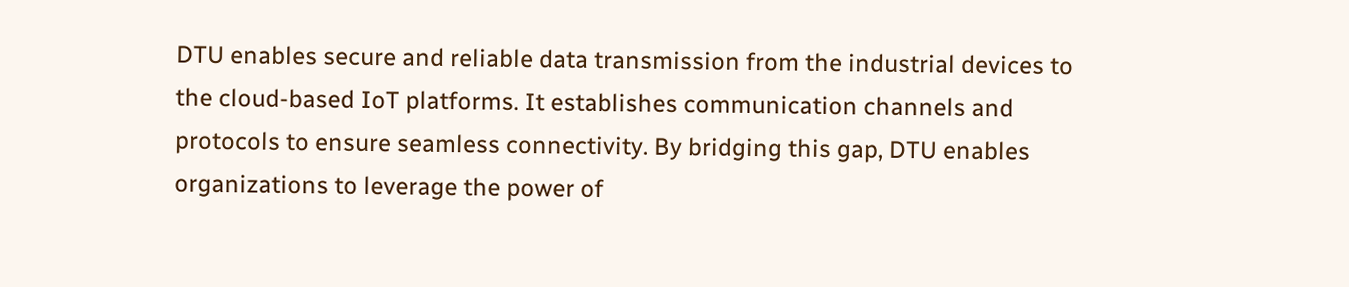DTU enables secure and reliable data transmission from the industrial devices to the cloud-based IoT platforms. It establishes communication channels and protocols to ensure seamless connectivity. By bridging this gap, DTU enables organizations to leverage the power of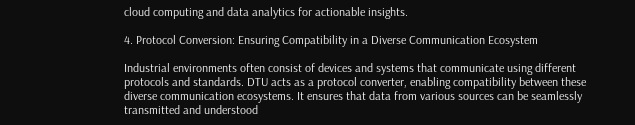cloud computing and data analytics for actionable insights.

4. Protocol Conversion: Ensuring Compatibility in a Diverse Communication Ecosystem

Industrial environments often consist of devices and systems that communicate using different protocols and standards. DTU acts as a protocol converter, enabling compatibility between these diverse communication ecosystems. It ensures that data from various sources can be seamlessly transmitted and understood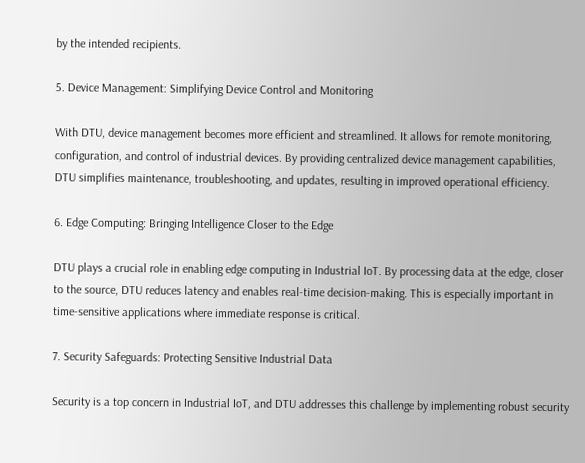by the intended recipients.

5. Device Management: Simplifying Device Control and Monitoring

With DTU, device management becomes more efficient and streamlined. It allows for remote monitoring, configuration, and control of industrial devices. By providing centralized device management capabilities, DTU simplifies maintenance, troubleshooting, and updates, resulting in improved operational efficiency.

6. Edge Computing: Bringing Intelligence Closer to the Edge

DTU plays a crucial role in enabling edge computing in Industrial IoT. By processing data at the edge, closer to the source, DTU reduces latency and enables real-time decision-making. This is especially important in time-sensitive applications where immediate response is critical.

7. Security Safeguards: Protecting Sensitive Industrial Data

Security is a top concern in Industrial IoT, and DTU addresses this challenge by implementing robust security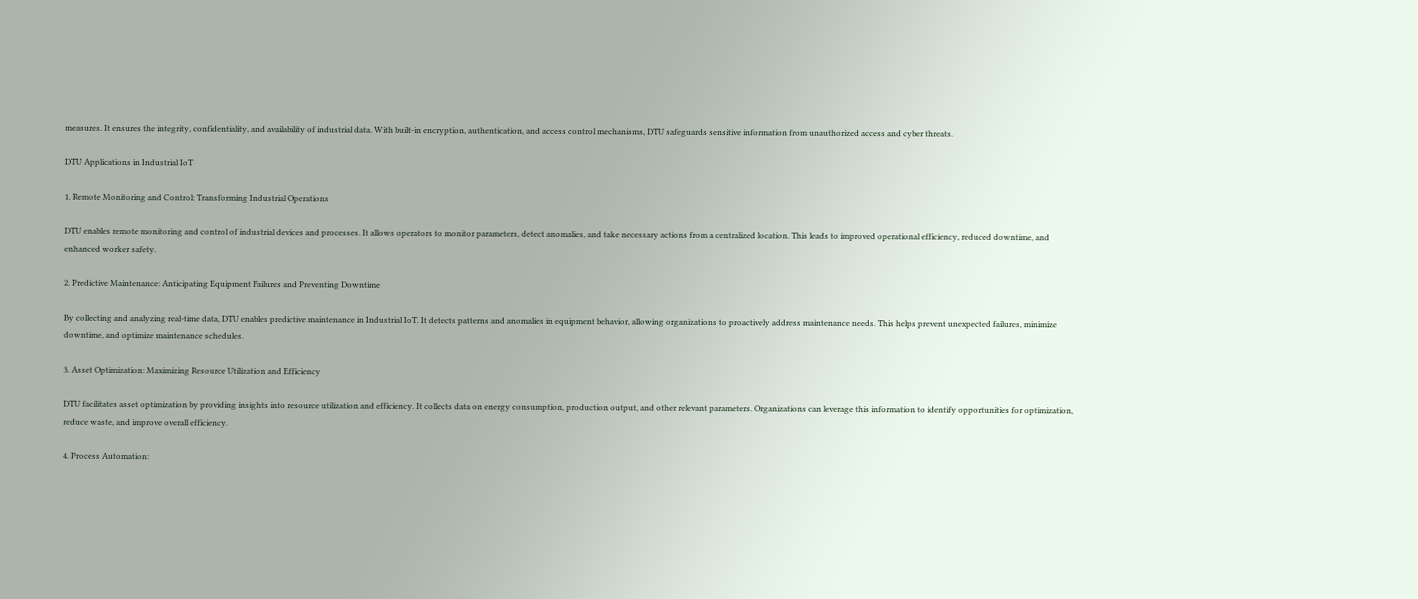measures. It ensures the integrity, confidentiality, and availability of industrial data. With built-in encryption, authentication, and access control mechanisms, DTU safeguards sensitive information from unauthorized access and cyber threats.

DTU Applications in Industrial IoT

1. Remote Monitoring and Control: Transforming Industrial Operations

DTU enables remote monitoring and control of industrial devices and processes. It allows operators to monitor parameters, detect anomalies, and take necessary actions from a centralized location. This leads to improved operational efficiency, reduced downtime, and enhanced worker safety.

2. Predictive Maintenance: Anticipating Equipment Failures and Preventing Downtime

By collecting and analyzing real-time data, DTU enables predictive maintenance in Industrial IoT. It detects patterns and anomalies in equipment behavior, allowing organizations to proactively address maintenance needs. This helps prevent unexpected failures, minimize downtime, and optimize maintenance schedules.

3. Asset Optimization: Maximizing Resource Utilization and Efficiency

DTU facilitates asset optimization by providing insights into resource utilization and efficiency. It collects data on energy consumption, production output, and other relevant parameters. Organizations can leverage this information to identify opportunities for optimization, reduce waste, and improve overall efficiency.

4. Process Automation: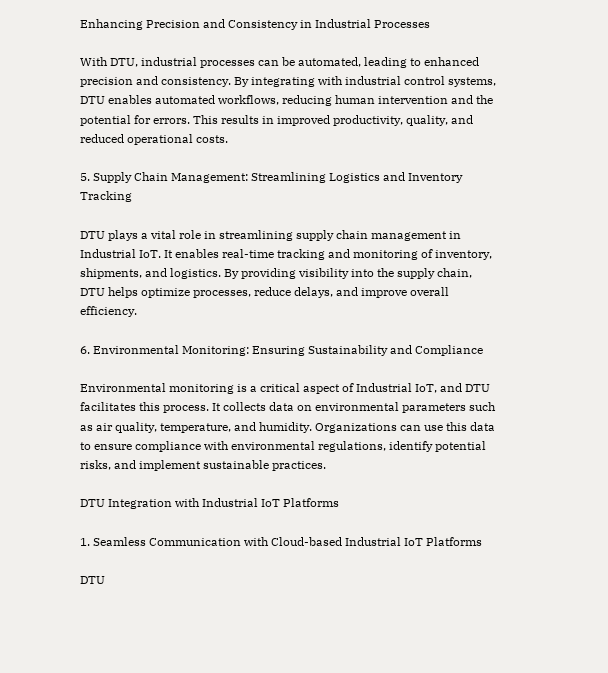Enhancing Precision and Consistency in Industrial Processes

With DTU, industrial processes can be automated, leading to enhanced precision and consistency. By integrating with industrial control systems, DTU enables automated workflows, reducing human intervention and the potential for errors. This results in improved productivity, quality, and reduced operational costs.

5. Supply Chain Management: Streamlining Logistics and Inventory Tracking

DTU plays a vital role in streamlining supply chain management in Industrial IoT. It enables real-time tracking and monitoring of inventory, shipments, and logistics. By providing visibility into the supply chain, DTU helps optimize processes, reduce delays, and improve overall efficiency.

6. Environmental Monitoring: Ensuring Sustainability and Compliance

Environmental monitoring is a critical aspect of Industrial IoT, and DTU facilitates this process. It collects data on environmental parameters such as air quality, temperature, and humidity. Organizations can use this data to ensure compliance with environmental regulations, identify potential risks, and implement sustainable practices.

DTU Integration with Industrial IoT Platforms

1. Seamless Communication with Cloud-based Industrial IoT Platforms

DTU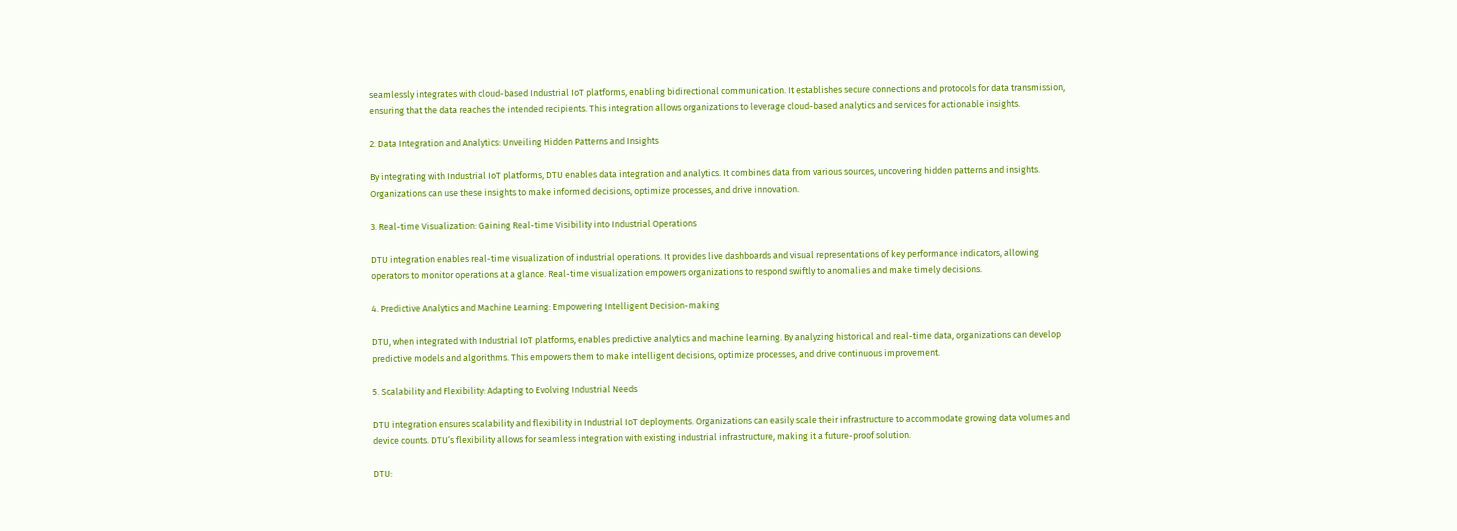seamlessly integrates with cloud-based Industrial IoT platforms, enabling bidirectional communication. It establishes secure connections and protocols for data transmission, ensuring that the data reaches the intended recipients. This integration allows organizations to leverage cloud-based analytics and services for actionable insights.

2. Data Integration and Analytics: Unveiling Hidden Patterns and Insights

By integrating with Industrial IoT platforms, DTU enables data integration and analytics. It combines data from various sources, uncovering hidden patterns and insights. Organizations can use these insights to make informed decisions, optimize processes, and drive innovation.

3. Real-time Visualization: Gaining Real-time Visibility into Industrial Operations

DTU integration enables real-time visualization of industrial operations. It provides live dashboards and visual representations of key performance indicators, allowing operators to monitor operations at a glance. Real-time visualization empowers organizations to respond swiftly to anomalies and make timely decisions.

4. Predictive Analytics and Machine Learning: Empowering Intelligent Decision-making

DTU, when integrated with Industrial IoT platforms, enables predictive analytics and machine learning. By analyzing historical and real-time data, organizations can develop predictive models and algorithms. This empowers them to make intelligent decisions, optimize processes, and drive continuous improvement.

5. Scalability and Flexibility: Adapting to Evolving Industrial Needs

DTU integration ensures scalability and flexibility in Industrial IoT deployments. Organizations can easily scale their infrastructure to accommodate growing data volumes and device counts. DTU’s flexibility allows for seamless integration with existing industrial infrastructure, making it a future-proof solution.

DTU: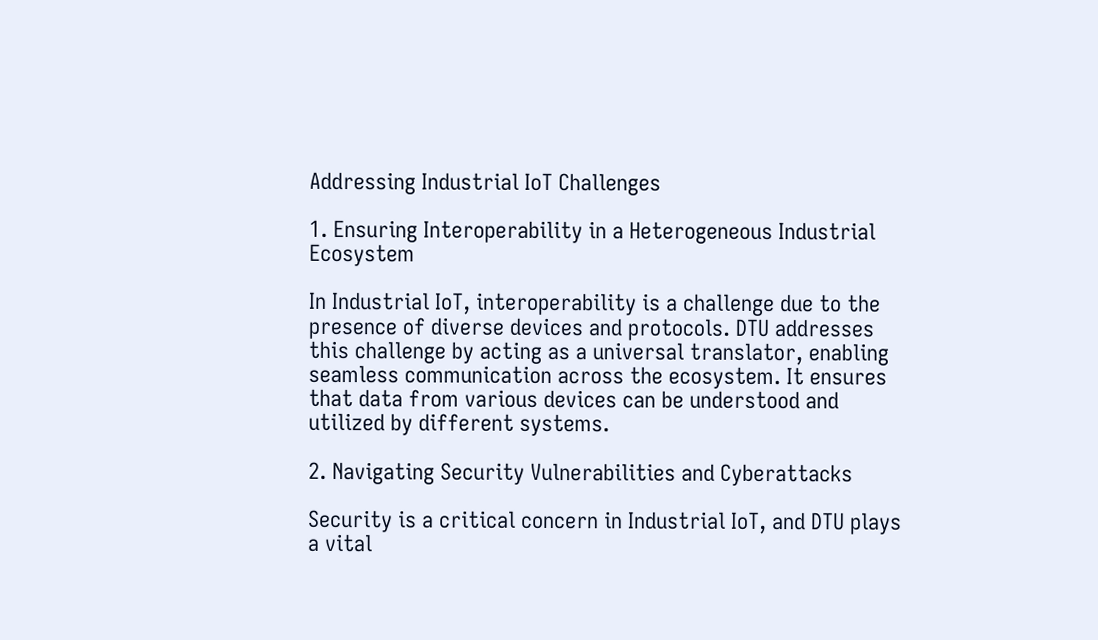Addressing Industrial IoT Challenges

1. Ensuring Interoperability in a Heterogeneous Industrial Ecosystem

In Industrial IoT, interoperability is a challenge due to the presence of diverse devices and protocols. DTU addresses this challenge by acting as a universal translator, enabling seamless communication across the ecosystem. It ensures that data from various devices can be understood and utilized by different systems.

2. Navigating Security Vulnerabilities and Cyberattacks

Security is a critical concern in Industrial IoT, and DTU plays a vital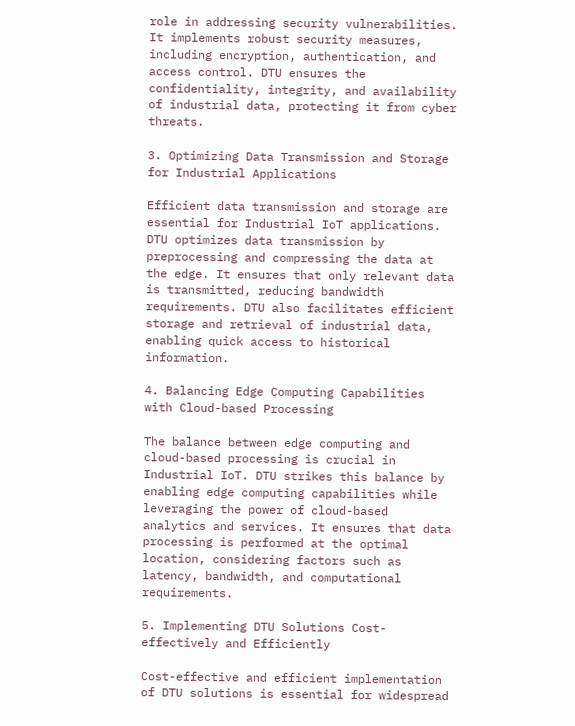role in addressing security vulnerabilities. It implements robust security measures, including encryption, authentication, and access control. DTU ensures the confidentiality, integrity, and availability of industrial data, protecting it from cyber threats.

3. Optimizing Data Transmission and Storage for Industrial Applications

Efficient data transmission and storage are essential for Industrial IoT applications. DTU optimizes data transmission by preprocessing and compressing the data at the edge. It ensures that only relevant data is transmitted, reducing bandwidth requirements. DTU also facilitates efficient storage and retrieval of industrial data, enabling quick access to historical information.

4. Balancing Edge Computing Capabilities with Cloud-based Processing

The balance between edge computing and cloud-based processing is crucial in Industrial IoT. DTU strikes this balance by enabling edge computing capabilities while leveraging the power of cloud-based analytics and services. It ensures that data processing is performed at the optimal location, considering factors such as latency, bandwidth, and computational requirements.

5. Implementing DTU Solutions Cost-effectively and Efficiently

Cost-effective and efficient implementation of DTU solutions is essential for widespread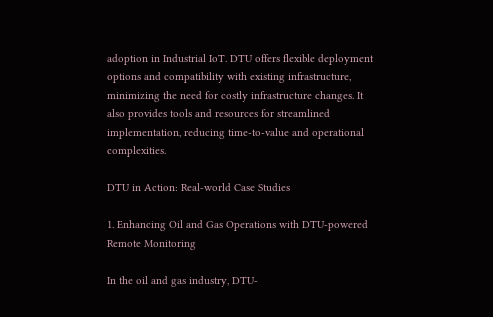adoption in Industrial IoT. DTU offers flexible deployment options and compatibility with existing infrastructure, minimizing the need for costly infrastructure changes. It also provides tools and resources for streamlined implementation, reducing time-to-value and operational complexities.

DTU in Action: Real-world Case Studies

1. Enhancing Oil and Gas Operations with DTU-powered Remote Monitoring

In the oil and gas industry, DTU-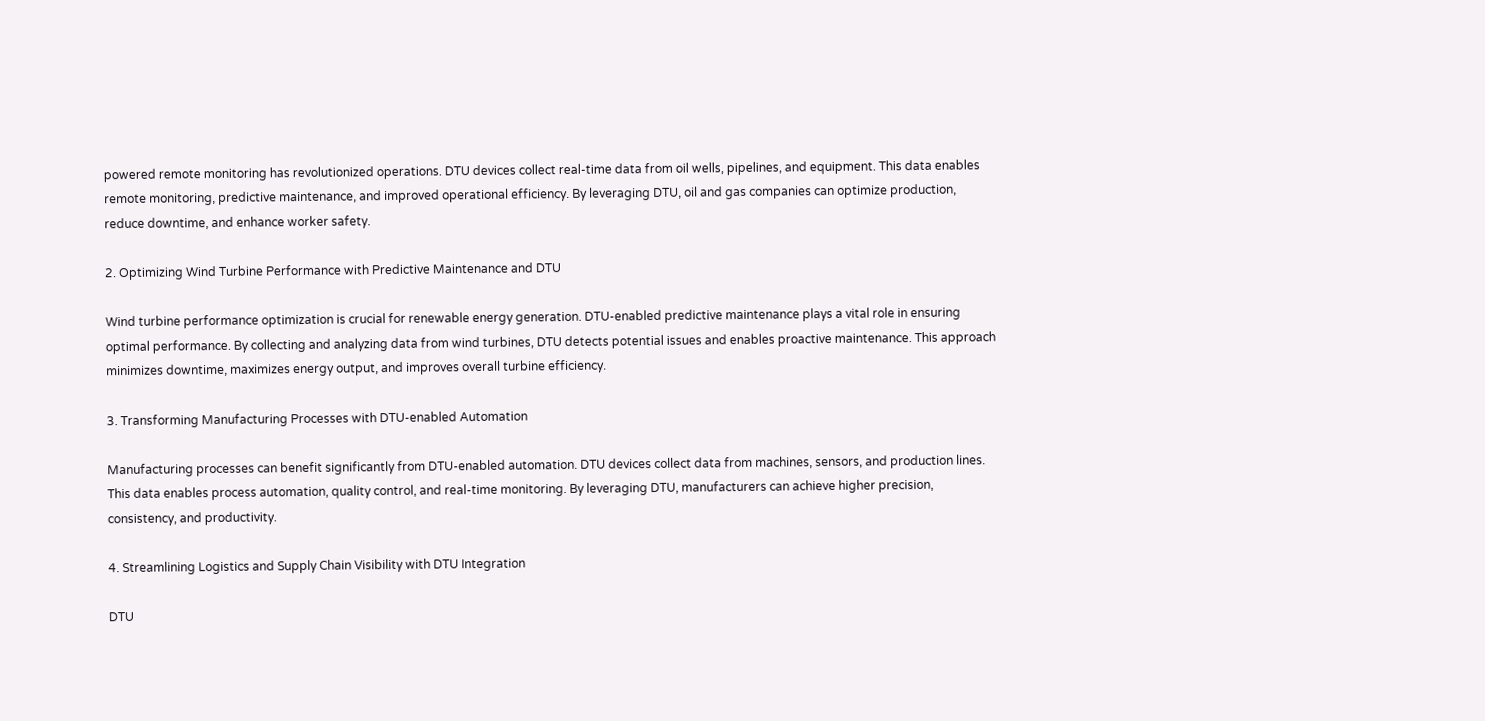powered remote monitoring has revolutionized operations. DTU devices collect real-time data from oil wells, pipelines, and equipment. This data enables remote monitoring, predictive maintenance, and improved operational efficiency. By leveraging DTU, oil and gas companies can optimize production, reduce downtime, and enhance worker safety.

2. Optimizing Wind Turbine Performance with Predictive Maintenance and DTU

Wind turbine performance optimization is crucial for renewable energy generation. DTU-enabled predictive maintenance plays a vital role in ensuring optimal performance. By collecting and analyzing data from wind turbines, DTU detects potential issues and enables proactive maintenance. This approach minimizes downtime, maximizes energy output, and improves overall turbine efficiency.

3. Transforming Manufacturing Processes with DTU-enabled Automation

Manufacturing processes can benefit significantly from DTU-enabled automation. DTU devices collect data from machines, sensors, and production lines. This data enables process automation, quality control, and real-time monitoring. By leveraging DTU, manufacturers can achieve higher precision, consistency, and productivity.

4. Streamlining Logistics and Supply Chain Visibility with DTU Integration

DTU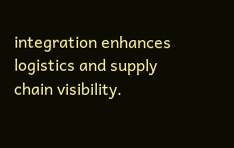integration enhances logistics and supply chain visibility.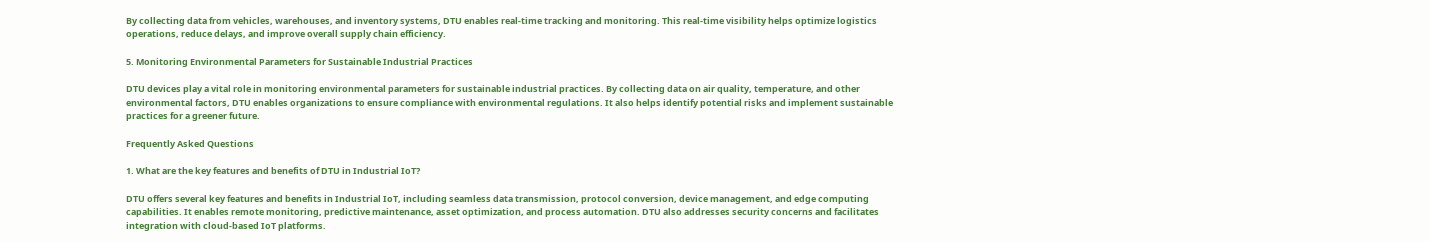By collecting data from vehicles, warehouses, and inventory systems, DTU enables real-time tracking and monitoring. This real-time visibility helps optimize logistics operations, reduce delays, and improve overall supply chain efficiency.

5. Monitoring Environmental Parameters for Sustainable Industrial Practices

DTU devices play a vital role in monitoring environmental parameters for sustainable industrial practices. By collecting data on air quality, temperature, and other environmental factors, DTU enables organizations to ensure compliance with environmental regulations. It also helps identify potential risks and implement sustainable practices for a greener future.

Frequently Asked Questions

1. What are the key features and benefits of DTU in Industrial IoT?

DTU offers several key features and benefits in Industrial IoT, including seamless data transmission, protocol conversion, device management, and edge computing capabilities. It enables remote monitoring, predictive maintenance, asset optimization, and process automation. DTU also addresses security concerns and facilitates integration with cloud-based IoT platforms.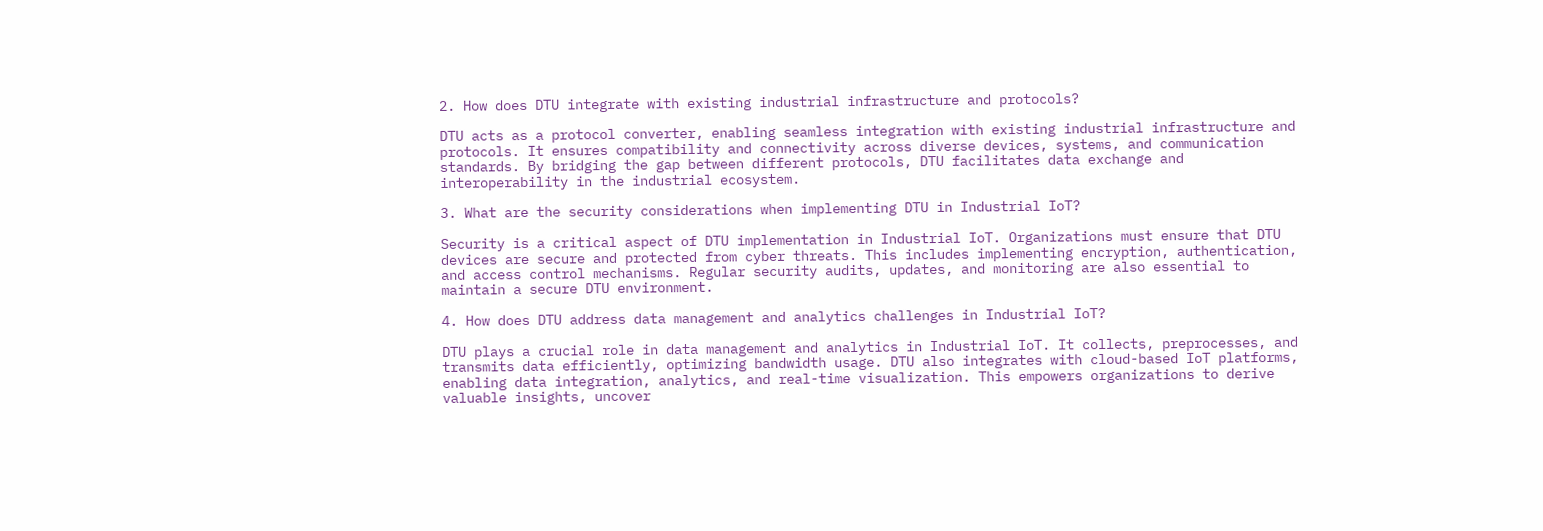2. How does DTU integrate with existing industrial infrastructure and protocols?

DTU acts as a protocol converter, enabling seamless integration with existing industrial infrastructure and protocols. It ensures compatibility and connectivity across diverse devices, systems, and communication standards. By bridging the gap between different protocols, DTU facilitates data exchange and interoperability in the industrial ecosystem.

3. What are the security considerations when implementing DTU in Industrial IoT?

Security is a critical aspect of DTU implementation in Industrial IoT. Organizations must ensure that DTU devices are secure and protected from cyber threats. This includes implementing encryption, authentication, and access control mechanisms. Regular security audits, updates, and monitoring are also essential to maintain a secure DTU environment.

4. How does DTU address data management and analytics challenges in Industrial IoT?

DTU plays a crucial role in data management and analytics in Industrial IoT. It collects, preprocesses, and transmits data efficiently, optimizing bandwidth usage. DTU also integrates with cloud-based IoT platforms, enabling data integration, analytics, and real-time visualization. This empowers organizations to derive valuable insights, uncover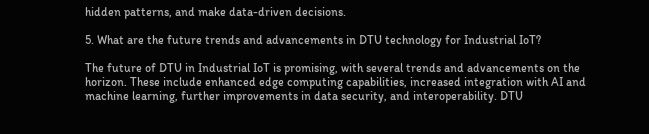hidden patterns, and make data-driven decisions.

5. What are the future trends and advancements in DTU technology for Industrial IoT?

The future of DTU in Industrial IoT is promising, with several trends and advancements on the horizon. These include enhanced edge computing capabilities, increased integration with AI and machine learning, further improvements in data security, and interoperability. DTU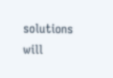solutions will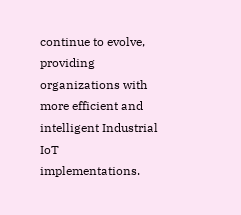continue to evolve, providing organizations with more efficient and intelligent Industrial IoT implementations.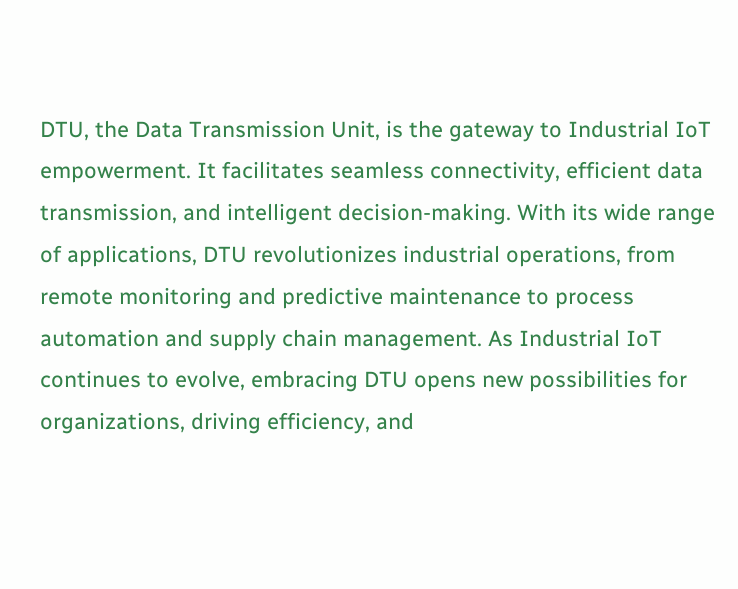DTU, the Data Transmission Unit, is the gateway to Industrial IoT empowerment. It facilitates seamless connectivity, efficient data transmission, and intelligent decision-making. With its wide range of applications, DTU revolutionizes industrial operations, from remote monitoring and predictive maintenance to process automation and supply chain management. As Industrial IoT continues to evolve, embracing DTU opens new possibilities for organizations, driving efficiency, and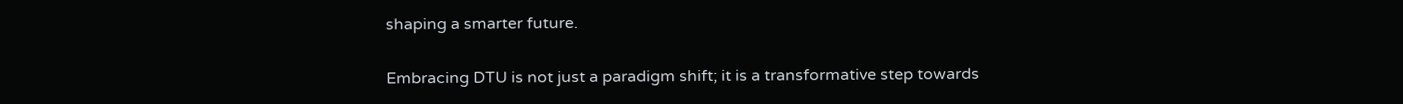shaping a smarter future.

Embracing DTU is not just a paradigm shift; it is a transformative step towards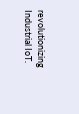revolutionizing Industrial IoT.